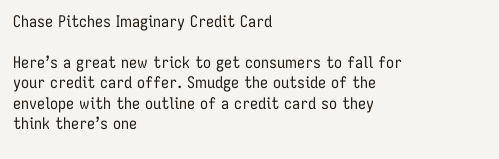Chase Pitches Imaginary Credit Card

Here’s a great new trick to get consumers to fall for your credit card offer. Smudge the outside of the envelope with the outline of a credit card so they think there’s one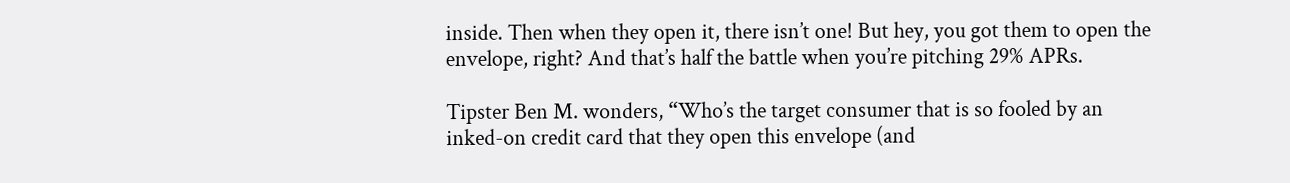inside. Then when they open it, there isn’t one! But hey, you got them to open the envelope, right? And that’s half the battle when you’re pitching 29% APRs.

Tipster Ben M. wonders, “Who’s the target consumer that is so fooled by an inked-on credit card that they open this envelope (and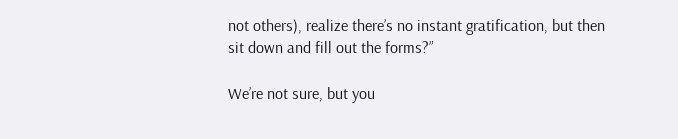not others), realize there’s no instant gratification, but then sit down and fill out the forms?”

We’re not sure, but you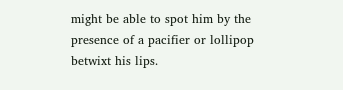might be able to spot him by the presence of a pacifier or lollipop betwixt his lips.